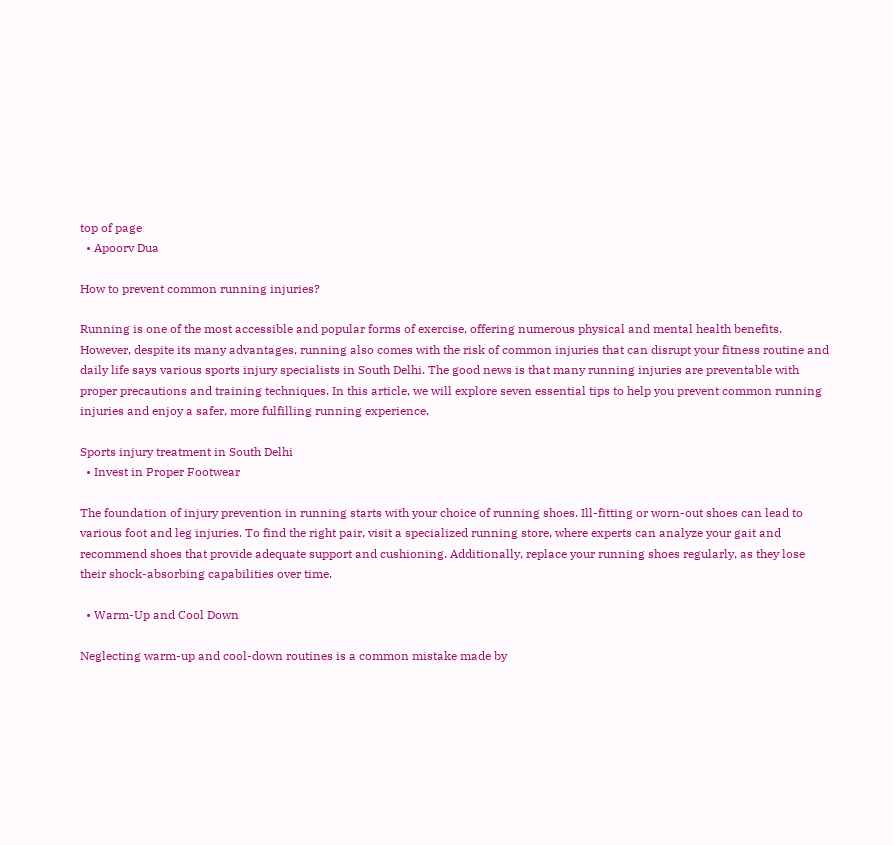top of page
  • Apoorv Dua

How to prevent common running injuries?

Running is one of the most accessible and popular forms of exercise, offering numerous physical and mental health benefits. However, despite its many advantages, running also comes with the risk of common injuries that can disrupt your fitness routine and daily life says various sports injury specialists in South Delhi. The good news is that many running injuries are preventable with proper precautions and training techniques. In this article, we will explore seven essential tips to help you prevent common running injuries and enjoy a safer, more fulfilling running experience.

Sports injury treatment in South Delhi
  • Invest in Proper Footwear

The foundation of injury prevention in running starts with your choice of running shoes. Ill-fitting or worn-out shoes can lead to various foot and leg injuries. To find the right pair, visit a specialized running store, where experts can analyze your gait and recommend shoes that provide adequate support and cushioning. Additionally, replace your running shoes regularly, as they lose their shock-absorbing capabilities over time.

  • Warm-Up and Cool Down

Neglecting warm-up and cool-down routines is a common mistake made by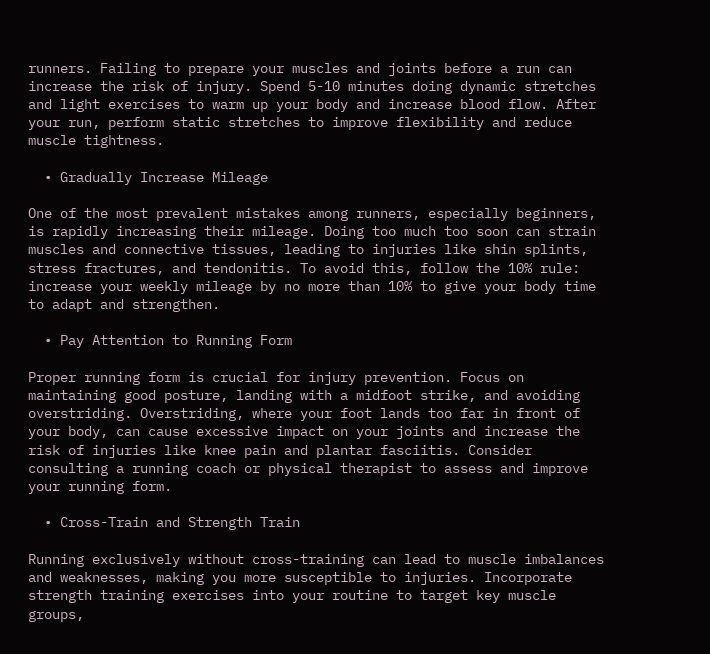runners. Failing to prepare your muscles and joints before a run can increase the risk of injury. Spend 5-10 minutes doing dynamic stretches and light exercises to warm up your body and increase blood flow. After your run, perform static stretches to improve flexibility and reduce muscle tightness.

  • Gradually Increase Mileage

One of the most prevalent mistakes among runners, especially beginners, is rapidly increasing their mileage. Doing too much too soon can strain muscles and connective tissues, leading to injuries like shin splints, stress fractures, and tendonitis. To avoid this, follow the 10% rule: increase your weekly mileage by no more than 10% to give your body time to adapt and strengthen.

  • Pay Attention to Running Form

Proper running form is crucial for injury prevention. Focus on maintaining good posture, landing with a midfoot strike, and avoiding overstriding. Overstriding, where your foot lands too far in front of your body, can cause excessive impact on your joints and increase the risk of injuries like knee pain and plantar fasciitis. Consider consulting a running coach or physical therapist to assess and improve your running form.

  • Cross-Train and Strength Train

Running exclusively without cross-training can lead to muscle imbalances and weaknesses, making you more susceptible to injuries. Incorporate strength training exercises into your routine to target key muscle groups,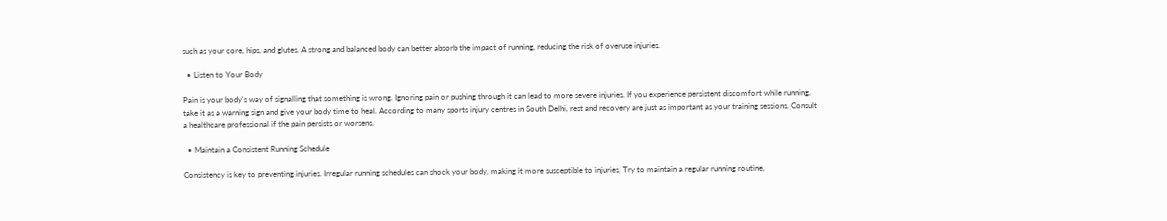such as your core, hips, and glutes. A strong and balanced body can better absorb the impact of running, reducing the risk of overuse injuries.

  • Listen to Your Body

Pain is your body's way of signalling that something is wrong. Ignoring pain or pushing through it can lead to more severe injuries. If you experience persistent discomfort while running, take it as a warning sign and give your body time to heal. According to many sports injury centres in South Delhi, rest and recovery are just as important as your training sessions. Consult a healthcare professional if the pain persists or worsens.

  • Maintain a Consistent Running Schedule

Consistency is key to preventing injuries. Irregular running schedules can shock your body, making it more susceptible to injuries. Try to maintain a regular running routine,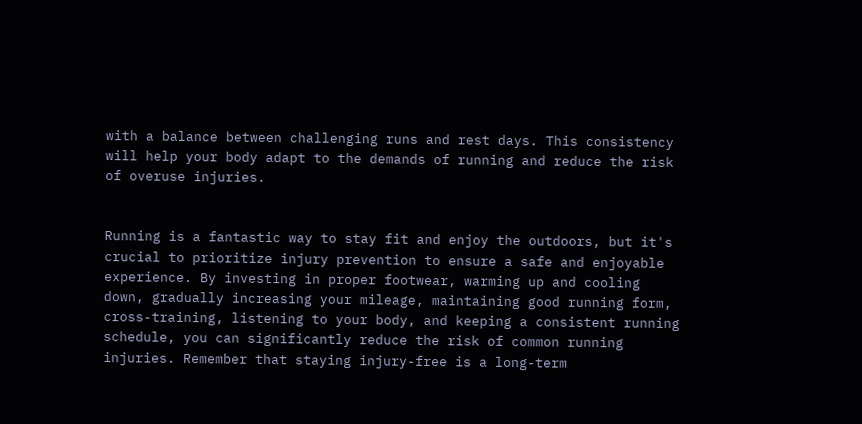with a balance between challenging runs and rest days. This consistency will help your body adapt to the demands of running and reduce the risk of overuse injuries.


Running is a fantastic way to stay fit and enjoy the outdoors, but it's crucial to prioritize injury prevention to ensure a safe and enjoyable experience. By investing in proper footwear, warming up and cooling down, gradually increasing your mileage, maintaining good running form, cross-training, listening to your body, and keeping a consistent running schedule, you can significantly reduce the risk of common running injuries. Remember that staying injury-free is a long-term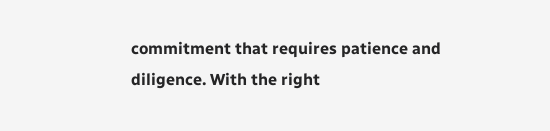commitment that requires patience and diligence. With the right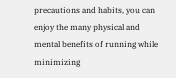precautions and habits, you can enjoy the many physical and mental benefits of running while minimizing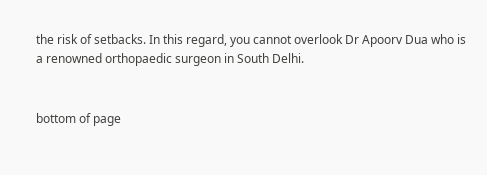the risk of setbacks. In this regard, you cannot overlook Dr Apoorv Dua who is a renowned orthopaedic surgeon in South Delhi.


bottom of page